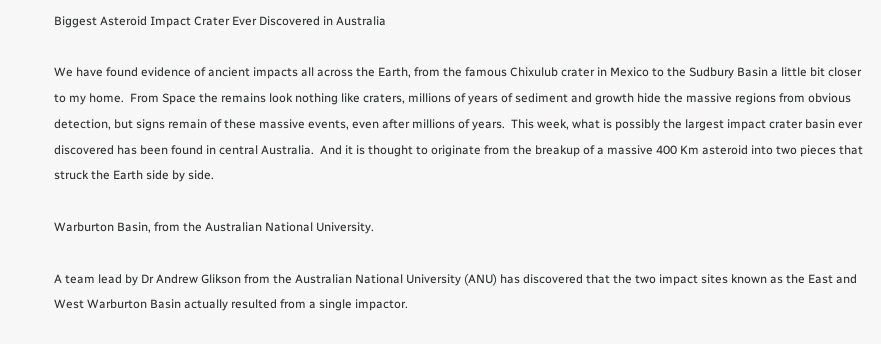Biggest Asteroid Impact Crater Ever Discovered in Australia

We have found evidence of ancient impacts all across the Earth, from the famous Chixulub crater in Mexico to the Sudbury Basin a little bit closer to my home.  From Space the remains look nothing like craters, millions of years of sediment and growth hide the massive regions from obvious detection, but signs remain of these massive events, even after millions of years.  This week, what is possibly the largest impact crater basin ever discovered has been found in central Australia.  And it is thought to originate from the breakup of a massive 400 Km asteroid into two pieces that struck the Earth side by side.

Warburton Basin, from the Australian National University.

A team lead by Dr Andrew Glikson from the Australian National University (ANU) has discovered that the two impact sites known as the East and West Warburton Basin actually resulted from a single impactor.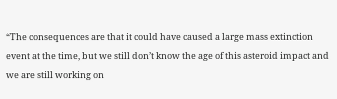“The consequences are that it could have caused a large mass extinction event at the time, but we still don’t know the age of this asteroid impact and we are still working on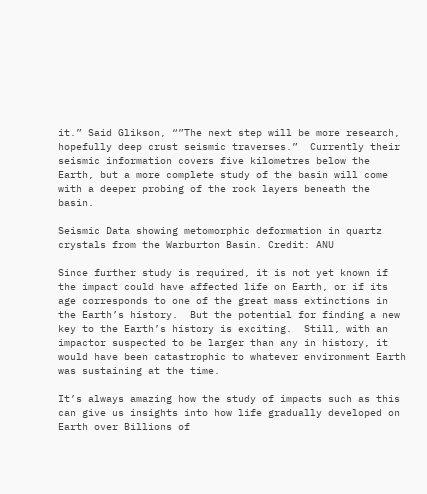it.” Said Glikson, “”The next step will be more research, hopefully deep crust seismic traverses.”  Currently their seismic information covers five kilometres below the Earth, but a more complete study of the basin will come with a deeper probing of the rock layers beneath the basin.

Seismic Data showing metomorphic deformation in quartz crystals from the Warburton Basin. Credit: ANU

Since further study is required, it is not yet known if the impact could have affected life on Earth, or if its age corresponds to one of the great mass extinctions in the Earth’s history.  But the potential for finding a new key to the Earth’s history is exciting.  Still, with an impactor suspected to be larger than any in history, it would have been catastrophic to whatever environment Earth was sustaining at the time.

It’s always amazing how the study of impacts such as this can give us insights into how life gradually developed on Earth over Billions of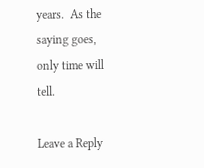years.  As the saying goes, only time will tell.

Leave a Reply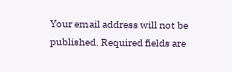Your email address will not be published. Required fields are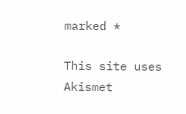marked *

This site uses Akismet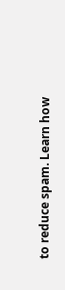to reduce spam. Learn how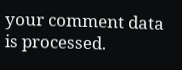your comment data is processed.